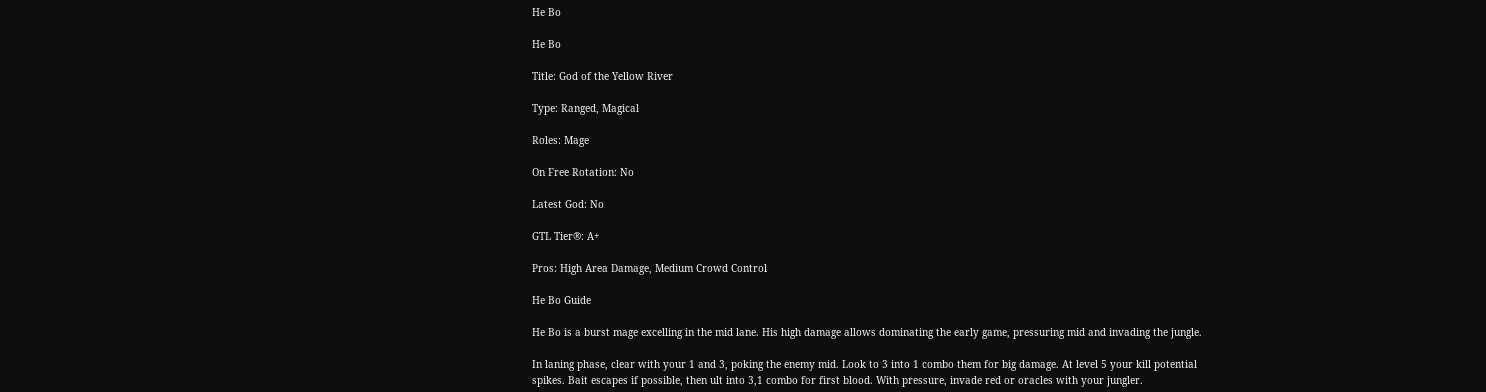He Bo

He Bo

Title: God of the Yellow River

Type: Ranged, Magical

Roles: Mage

On Free Rotation: No

Latest God: No

GTL Tier®: A+

Pros: High Area Damage, Medium Crowd Control

He Bo Guide

He Bo is a burst mage excelling in the mid lane. His high damage allows dominating the early game, pressuring mid and invading the jungle.

In laning phase, clear with your 1 and 3, poking the enemy mid. Look to 3 into 1 combo them for big damage. At level 5 your kill potential spikes. Bait escapes if possible, then ult into 3,1 combo for first blood. With pressure, invade red or oracles with your jungler.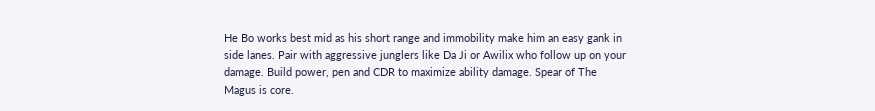He Bo works best mid as his short range and immobility make him an easy gank in side lanes. Pair with aggressive junglers like Da Ji or Awilix who follow up on your damage. Build power, pen and CDR to maximize ability damage. Spear of The Magus is core.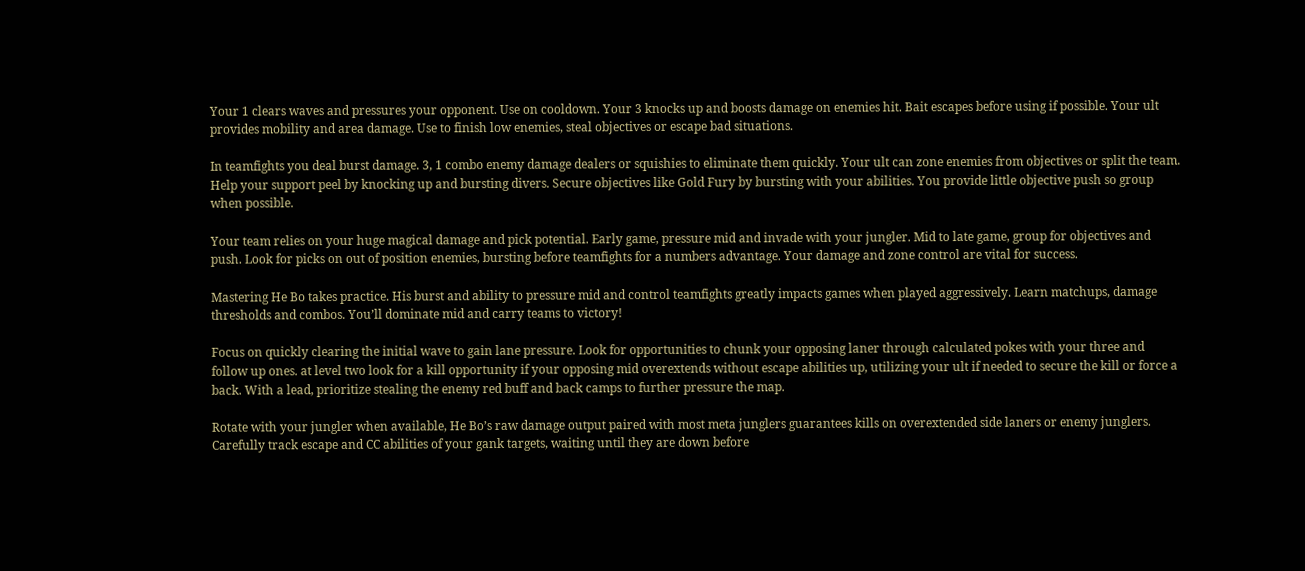Your 1 clears waves and pressures your opponent. Use on cooldown. Your 3 knocks up and boosts damage on enemies hit. Bait escapes before using if possible. Your ult provides mobility and area damage. Use to finish low enemies, steal objectives or escape bad situations.

In teamfights you deal burst damage. 3, 1 combo enemy damage dealers or squishies to eliminate them quickly. Your ult can zone enemies from objectives or split the team. Help your support peel by knocking up and bursting divers. Secure objectives like Gold Fury by bursting with your abilities. You provide little objective push so group when possible.

Your team relies on your huge magical damage and pick potential. Early game, pressure mid and invade with your jungler. Mid to late game, group for objectives and push. Look for picks on out of position enemies, bursting before teamfights for a numbers advantage. Your damage and zone control are vital for success.

Mastering He Bo takes practice. His burst and ability to pressure mid and control teamfights greatly impacts games when played aggressively. Learn matchups, damage thresholds and combos. You’ll dominate mid and carry teams to victory!

Focus on quickly clearing the initial wave to gain lane pressure. Look for opportunities to chunk your opposing laner through calculated pokes with your three and follow up ones. at level two look for a kill opportunity if your opposing mid overextends without escape abilities up, utilizing your ult if needed to secure the kill or force a back. With a lead, prioritize stealing the enemy red buff and back camps to further pressure the map.

Rotate with your jungler when available, He Bo’s raw damage output paired with most meta junglers guarantees kills on overextended side laners or enemy junglers. Carefully track escape and CC abilities of your gank targets, waiting until they are down before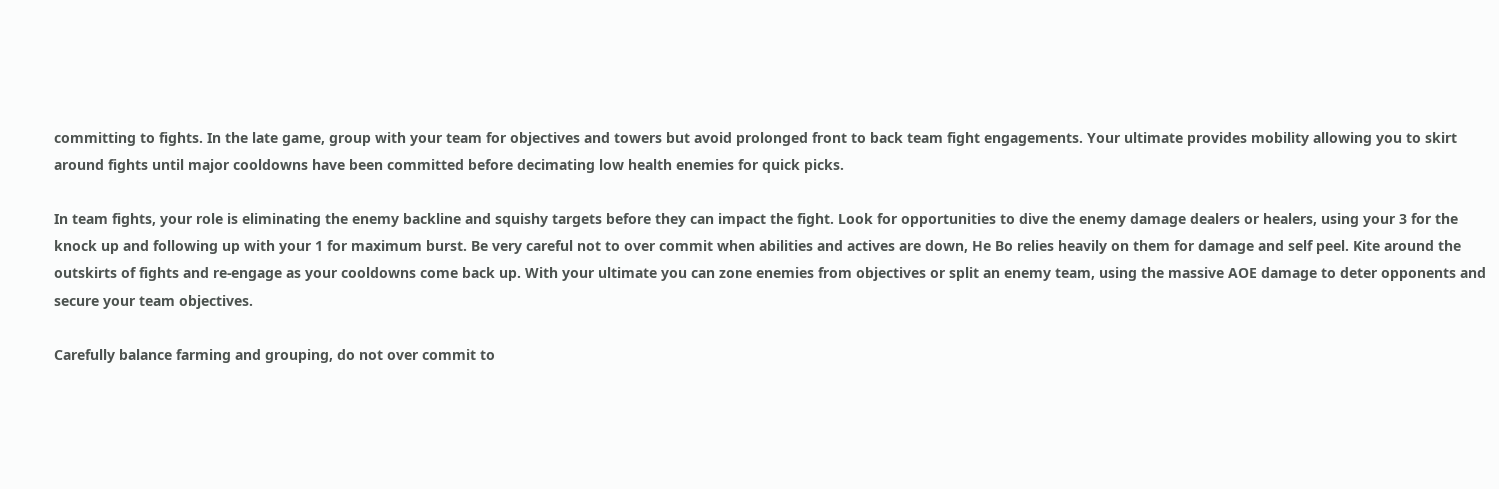committing to fights. In the late game, group with your team for objectives and towers but avoid prolonged front to back team fight engagements. Your ultimate provides mobility allowing you to skirt around fights until major cooldowns have been committed before decimating low health enemies for quick picks.

In team fights, your role is eliminating the enemy backline and squishy targets before they can impact the fight. Look for opportunities to dive the enemy damage dealers or healers, using your 3 for the knock up and following up with your 1 for maximum burst. Be very careful not to over commit when abilities and actives are down, He Bo relies heavily on them for damage and self peel. Kite around the outskirts of fights and re-engage as your cooldowns come back up. With your ultimate you can zone enemies from objectives or split an enemy team, using the massive AOE damage to deter opponents and secure your team objectives.

Carefully balance farming and grouping, do not over commit to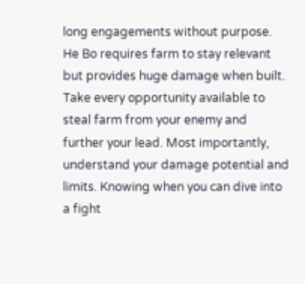long engagements without purpose. He Bo requires farm to stay relevant but provides huge damage when built. Take every opportunity available to steal farm from your enemy and further your lead. Most importantly, understand your damage potential and limits. Knowing when you can dive into a fight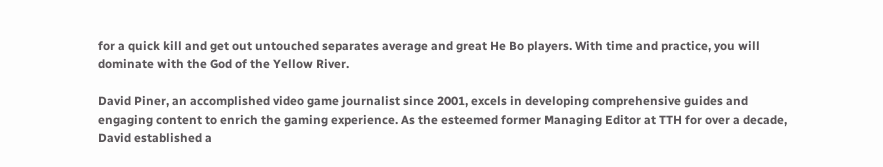for a quick kill and get out untouched separates average and great He Bo players. With time and practice, you will dominate with the God of the Yellow River.

David Piner, an accomplished video game journalist since 2001, excels in developing comprehensive guides and engaging content to enrich the gaming experience. As the esteemed former Managing Editor at TTH for over a decade, David established a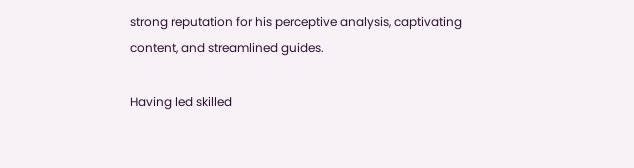strong reputation for his perceptive analysis, captivating content, and streamlined guides.

Having led skilled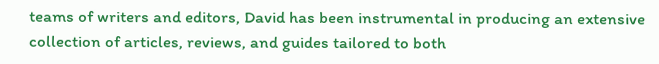teams of writers and editors, David has been instrumental in producing an extensive collection of articles, reviews, and guides tailored to both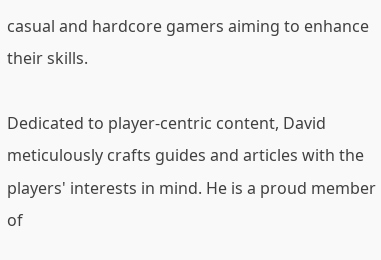casual and hardcore gamers aiming to enhance their skills.

Dedicated to player-centric content, David meticulously crafts guides and articles with the players' interests in mind. He is a proud member of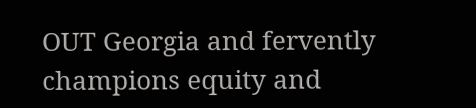OUT Georgia and fervently champions equity and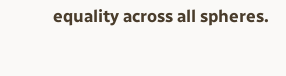equality across all spheres.